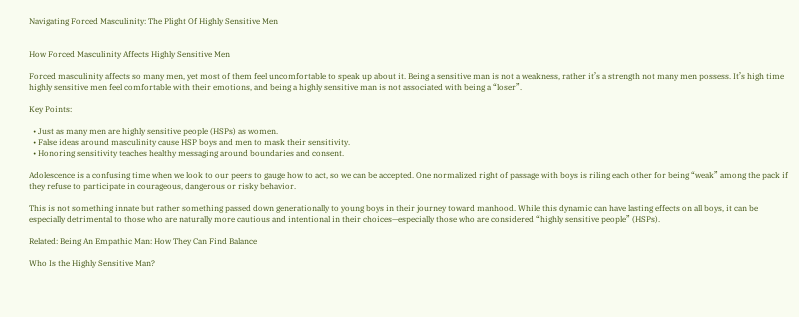Navigating Forced Masculinity: The Plight Of Highly Sensitive Men


How Forced Masculinity Affects Highly Sensitive Men

Forced masculinity affects so many men, yet most of them feel uncomfortable to speak up about it. Being a sensitive man is not a weakness, rather it’s a strength not many men possess. It’s high time highly sensitive men feel comfortable with their emotions, and being a highly sensitive man is not associated with being a “loser”.

Key Points:

  • Just as many men are highly sensitive people (HSPs) as women.
  • False ideas around masculinity cause HSP boys and men to mask their sensitivity.
  • Honoring sensitivity teaches healthy messaging around boundaries and consent.

Adolescence is a confusing time when we look to our peers to gauge how to act, so we can be accepted. One normalized right of passage with boys is riling each other for being “weak” among the pack if they refuse to participate in courageous, dangerous or risky behavior.

This is not something innate but rather something passed down generationally to young boys in their journey toward manhood. While this dynamic can have lasting effects on all boys, it can be especially detrimental to those who are naturally more cautious and intentional in their choices—especially those who are considered “highly sensitive people” (HSPs).

Related: Being An Empathic Man: How They Can Find Balance

Who Is the Highly Sensitive Man?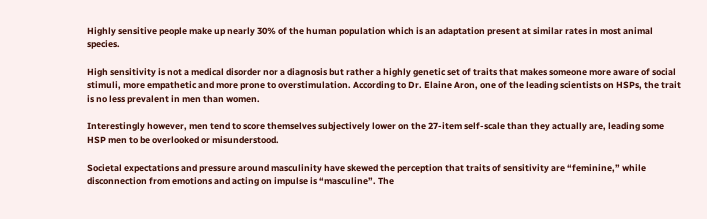Highly sensitive people make up nearly 30% of the human population which is an adaptation present at similar rates in most animal species.

High sensitivity is not a medical disorder nor a diagnosis but rather a highly genetic set of traits that makes someone more aware of social stimuli, more empathetic and more prone to overstimulation. According to Dr. Elaine Aron, one of the leading scientists on HSPs, the trait is no less prevalent in men than women.

Interestingly however, men tend to score themselves subjectively lower on the 27-item self-scale than they actually are, leading some HSP men to be overlooked or misunderstood.

Societal expectations and pressure around masculinity have skewed the perception that traits of sensitivity are “feminine,” while disconnection from emotions and acting on impulse is “masculine”. The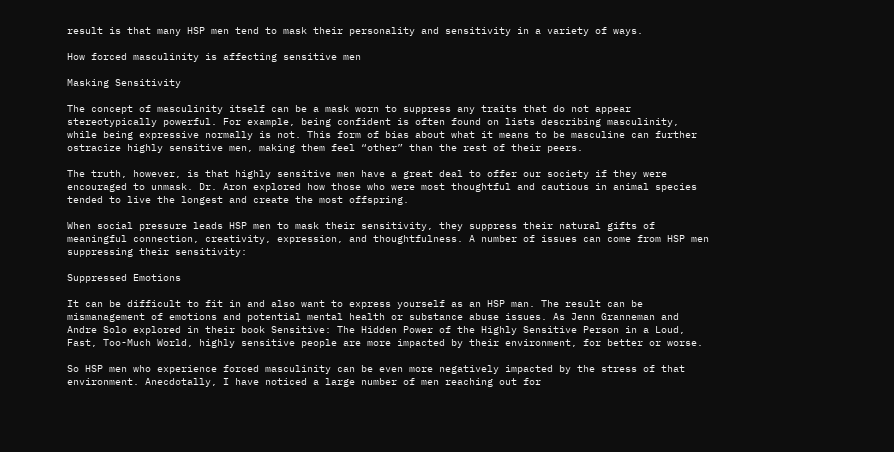result is that many HSP men tend to mask their personality and sensitivity in a variety of ways.

How forced masculinity is affecting sensitive men

Masking Sensitivity

The concept of masculinity itself can be a mask worn to suppress any traits that do not appear stereotypically powerful. For example, being confident is often found on lists describing masculinity, while being expressive normally is not. This form of bias about what it means to be masculine can further ostracize highly sensitive men, making them feel “other” than the rest of their peers.

The truth, however, is that highly sensitive men have a great deal to offer our society if they were encouraged to unmask. Dr. Aron explored how those who were most thoughtful and cautious in animal species tended to live the longest and create the most offspring.

When social pressure leads HSP men to mask their sensitivity, they suppress their natural gifts of meaningful connection, creativity, expression, and thoughtfulness. A number of issues can come from HSP men suppressing their sensitivity:

Suppressed Emotions

It can be difficult to fit in and also want to express yourself as an HSP man. The result can be mismanagement of emotions and potential mental health or substance abuse issues. As Jenn Granneman and Andre Solo explored in their book Sensitive: The Hidden Power of the Highly Sensitive Person in a Loud, Fast, Too-Much World, highly sensitive people are more impacted by their environment, for better or worse.

So HSP men who experience forced masculinity can be even more negatively impacted by the stress of that environment. Anecdotally, I have noticed a large number of men reaching out for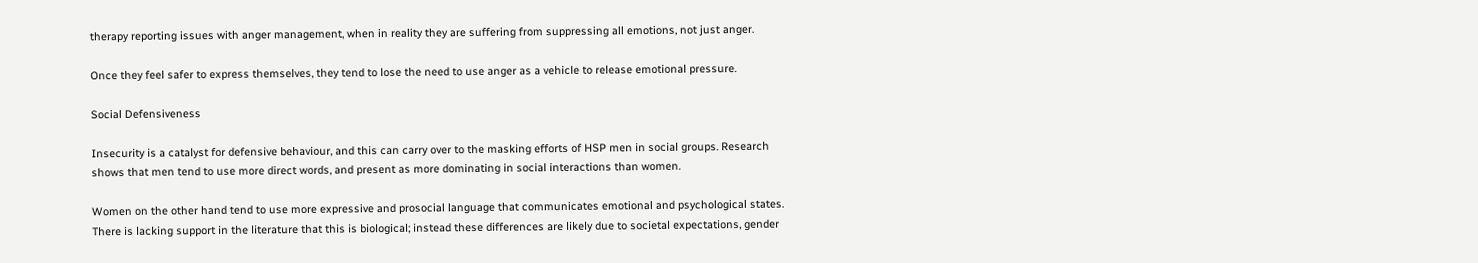therapy reporting issues with anger management, when in reality they are suffering from suppressing all emotions, not just anger.

Once they feel safer to express themselves, they tend to lose the need to use anger as a vehicle to release emotional pressure.

Social Defensiveness

Insecurity is a catalyst for defensive behaviour, and this can carry over to the masking efforts of HSP men in social groups. Research shows that men tend to use more direct words, and present as more dominating in social interactions than women.

Women on the other hand tend to use more expressive and prosocial language that communicates emotional and psychological states. There is lacking support in the literature that this is biological; instead these differences are likely due to societal expectations, gender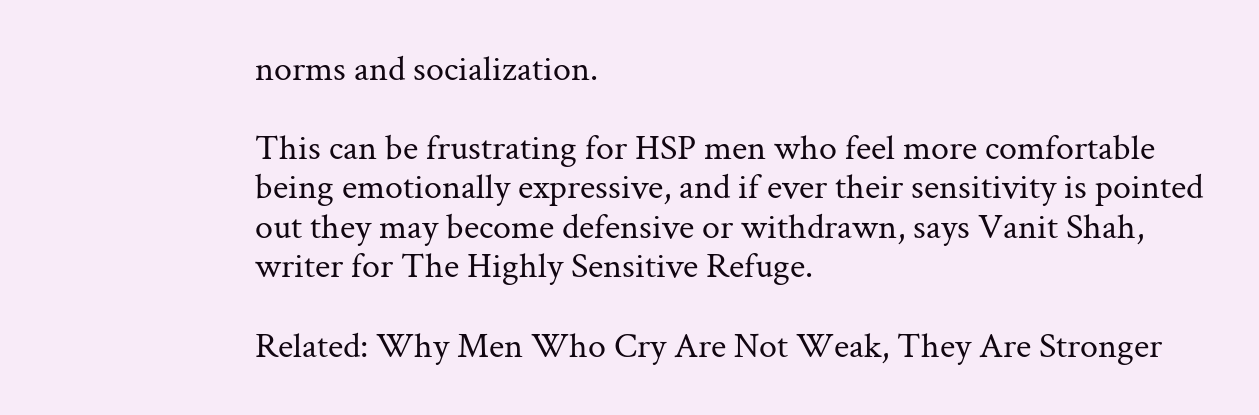norms and socialization.

This can be frustrating for HSP men who feel more comfortable being emotionally expressive, and if ever their sensitivity is pointed out they may become defensive or withdrawn, says Vanit Shah, writer for The Highly Sensitive Refuge.

Related: Why Men Who Cry Are Not Weak, They Are Stronger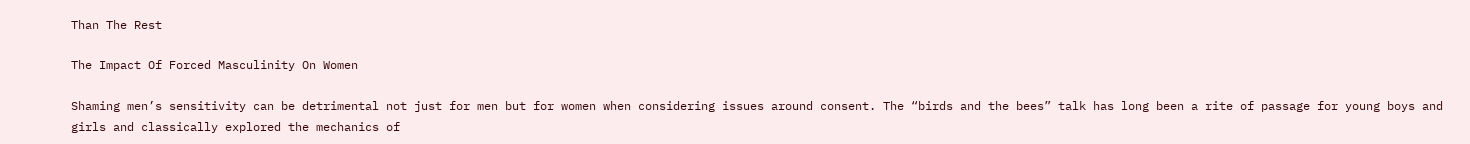Than The Rest

The Impact Of Forced Masculinity On Women

Shaming men’s sensitivity can be detrimental not just for men but for women when considering issues around consent. The “birds and the bees” talk has long been a rite of passage for young boys and girls and classically explored the mechanics of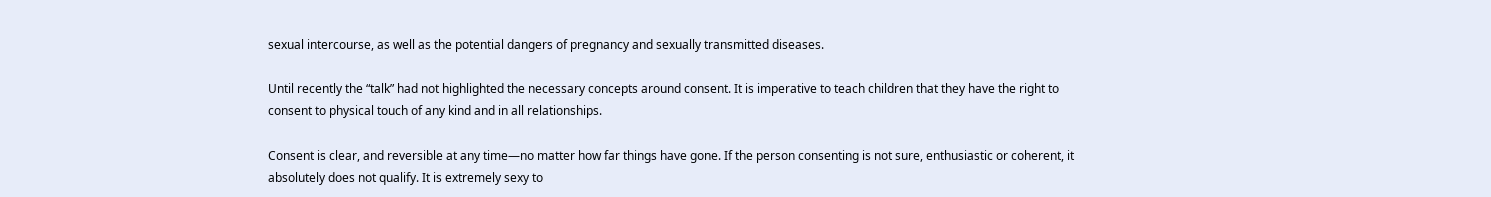sexual intercourse, as well as the potential dangers of pregnancy and sexually transmitted diseases.

Until recently the “talk” had not highlighted the necessary concepts around consent. It is imperative to teach children that they have the right to consent to physical touch of any kind and in all relationships.

Consent is clear, and reversible at any time—no matter how far things have gone. If the person consenting is not sure, enthusiastic or coherent, it absolutely does not qualify. It is extremely sexy to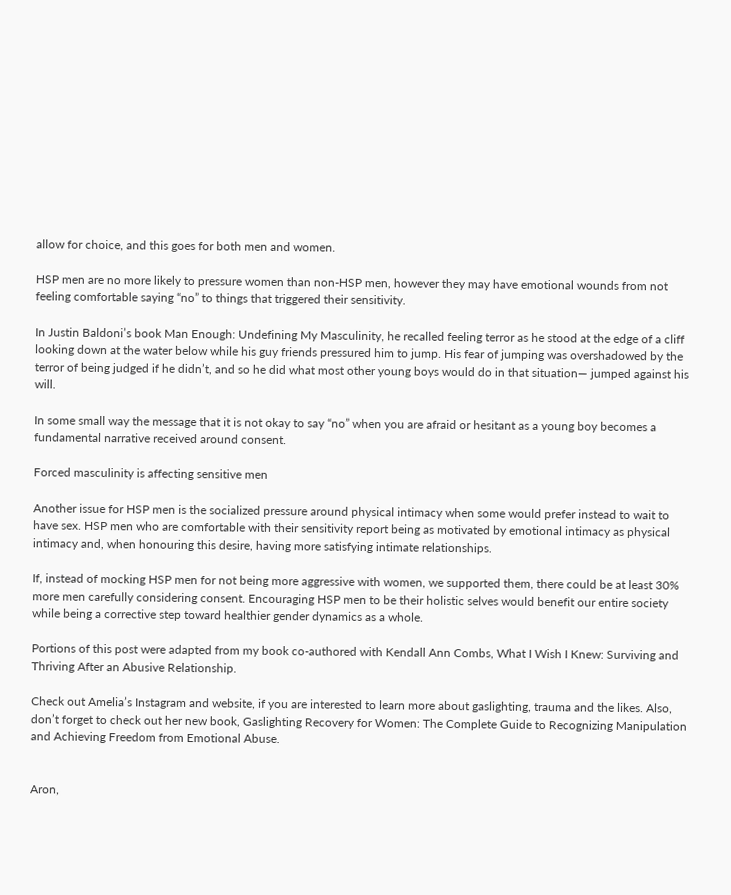allow for choice, and this goes for both men and women.

HSP men are no more likely to pressure women than non-HSP men, however they may have emotional wounds from not feeling comfortable saying “no” to things that triggered their sensitivity.

In Justin Baldoni’s book Man Enough: Undefining My Masculinity, he recalled feeling terror as he stood at the edge of a cliff looking down at the water below while his guy friends pressured him to jump. His fear of jumping was overshadowed by the terror of being judged if he didn’t, and so he did what most other young boys would do in that situation— jumped against his will.

In some small way the message that it is not okay to say “no” when you are afraid or hesitant as a young boy becomes a fundamental narrative received around consent.

Forced masculinity is affecting sensitive men

Another issue for HSP men is the socialized pressure around physical intimacy when some would prefer instead to wait to have sex. HSP men who are comfortable with their sensitivity report being as motivated by emotional intimacy as physical intimacy and, when honouring this desire, having more satisfying intimate relationships.

If, instead of mocking HSP men for not being more aggressive with women, we supported them, there could be at least 30% more men carefully considering consent. Encouraging HSP men to be their holistic selves would benefit our entire society while being a corrective step toward healthier gender dynamics as a whole.

Portions of this post were adapted from my book co-authored with Kendall Ann Combs, What I Wish I Knew: Surviving and Thriving After an Abusive Relationship.

Check out Amelia’s Instagram and website, if you are interested to learn more about gaslighting, trauma and the likes. Also, don’t forget to check out her new book, Gaslighting Recovery for Women: The Complete Guide to Recognizing Manipulation and Achieving Freedom from Emotional Abuse.


Aron,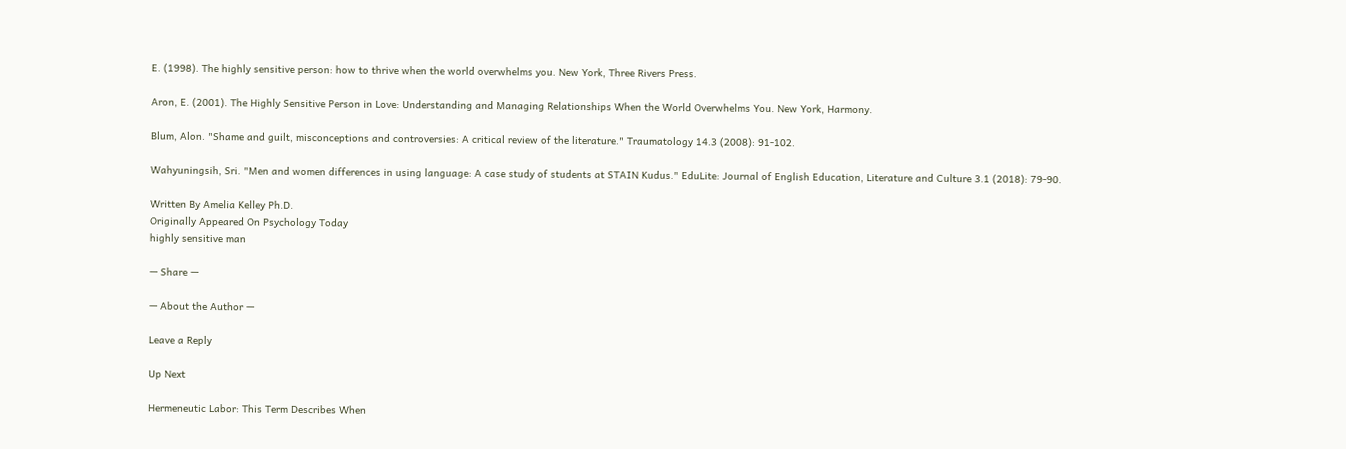E. (1998). The highly sensitive person: how to thrive when the world overwhelms you. New York, Three Rivers Press.

Aron, E. (2001). The Highly Sensitive Person in Love: Understanding and Managing Relationships When the World Overwhelms You. New York, Harmony.

Blum, Alon. "Shame and guilt, misconceptions and controversies: A critical review of the literature." Traumatology 14.3 (2008): 91-102.

Wahyuningsih, Sri. "Men and women differences in using language: A case study of students at STAIN Kudus." EduLite: Journal of English Education, Literature and Culture 3.1 (2018): 79-90.

Written By Amelia Kelley Ph.D.
Originally Appeared On Psychology Today
highly sensitive man

— Share —

— About the Author —

Leave a Reply

Up Next

Hermeneutic Labor: This Term Describes When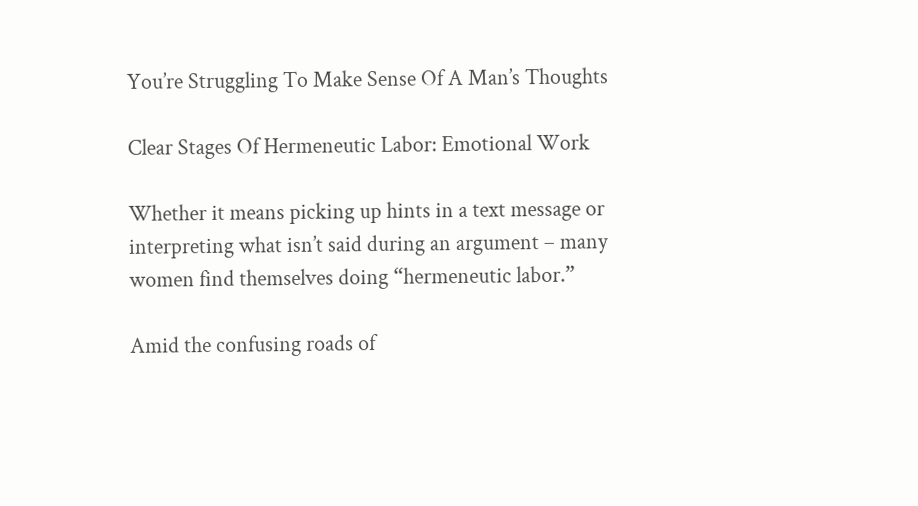You’re Struggling To Make Sense Of A Man’s Thoughts

Clear Stages Of Hermeneutic Labor: Emotional Work

Whether it means picking up hints in a text message or interpreting what isn’t said during an argument – many women find themselves doing “hermeneutic labor.”

Amid the confusing roads of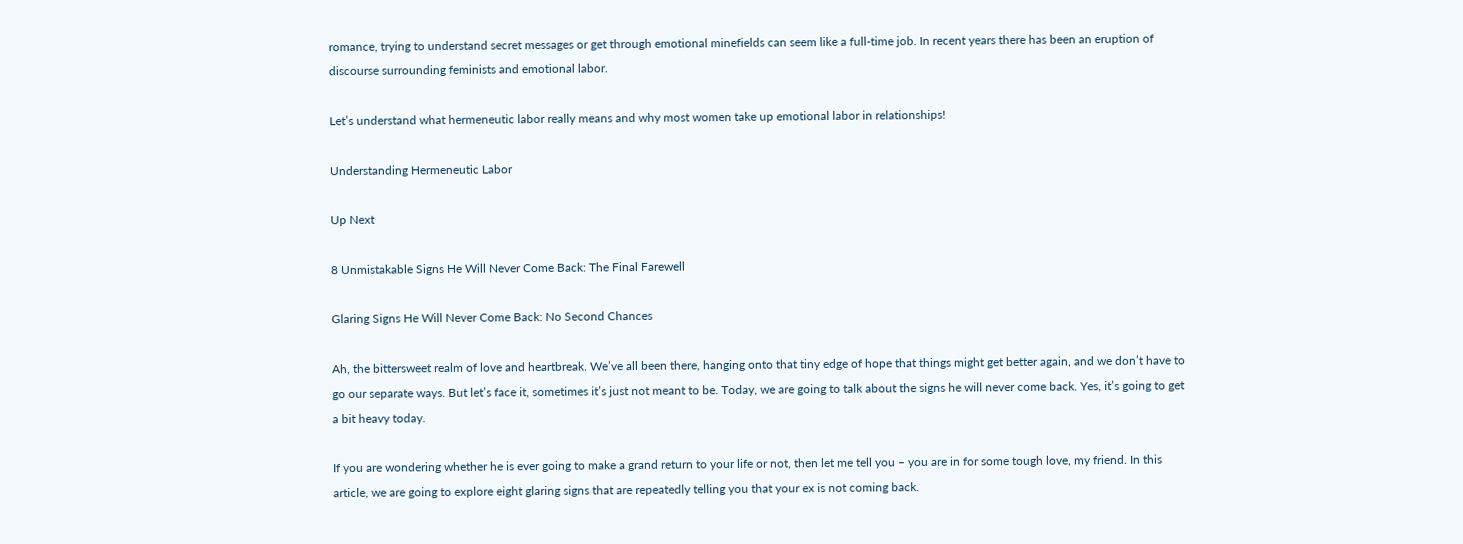romance, trying to understand secret messages or get through emotional minefields can seem like a full-time job. In recent years there has been an eruption of discourse surrounding feminists and emotional labor.

Let’s understand what hermeneutic labor really means and why most women take up emotional labor in relationships!

Understanding Hermeneutic Labor

Up Next

8 Unmistakable Signs He Will Never Come Back: The Final Farewell

Glaring Signs He Will Never Come Back: No Second Chances

Ah, the bittersweet realm of love and heartbreak. We’ve all been there, hanging onto that tiny edge of hope that things might get better again, and we don’t have to go our separate ways. But let’s face it, sometimes it’s just not meant to be. Today, we are going to talk about the signs he will never come back. Yes, it’s going to get a bit heavy today.

If you are wondering whether he is ever going to make a grand return to your life or not, then let me tell you – you are in for some tough love, my friend. In this article, we are going to explore eight glaring signs that are repeatedly telling you that your ex is not coming back.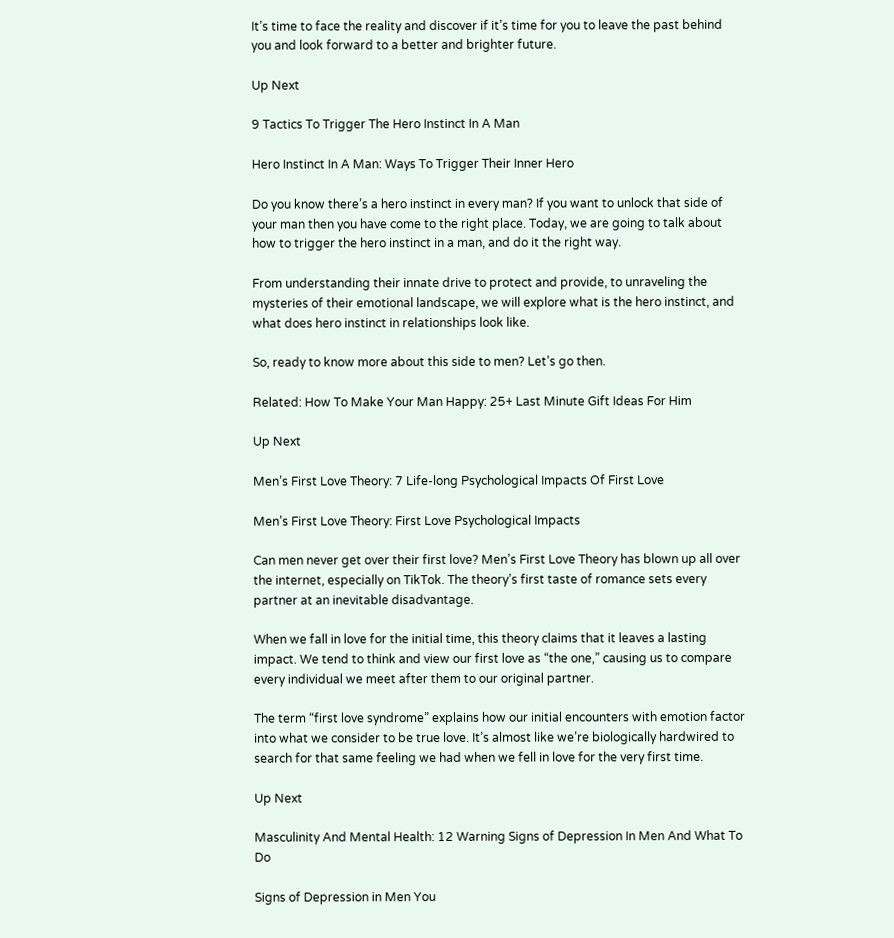It’s time to face the reality and discover if it’s time for you to leave the past behind you and look forward to a better and brighter future.

Up Next

9 Tactics To Trigger The Hero Instinct In A Man

Hero Instinct In A Man: Ways To Trigger Their Inner Hero

Do you know there’s a hero instinct in every man? If you want to unlock that side of your man then you have come to the right place. Today, we are going to talk about how to trigger the hero instinct in a man, and do it the right way.

From understanding their innate drive to protect and provide, to unraveling the mysteries of their emotional landscape, we will explore what is the hero instinct, and what does hero instinct in relationships look like.

So, ready to know more about this side to men? Let’s go then.

Related: How To Make Your Man Happy: 25+ Last Minute Gift Ideas For Him

Up Next

Men’s First Love Theory: 7 Life-long Psychological Impacts Of First Love

Men’s First Love Theory: First Love Psychological Impacts

Can men never get over their first love? Men’s First Love Theory has blown up all over the internet, especially on TikTok. The theory’s first taste of romance sets every partner at an inevitable disadvantage.

When we fall in love for the initial time, this theory claims that it leaves a lasting impact. We tend to think and view our first love as “the one,” causing us to compare every individual we meet after them to our original partner.

The term “first love syndrome” explains how our initial encounters with emotion factor into what we consider to be true love. It’s almost like we’re biologically hardwired to search for that same feeling we had when we fell in love for the very first time.

Up Next

Masculinity And Mental Health: 12 Warning Signs of Depression In Men And What To Do

Signs of Depression in Men You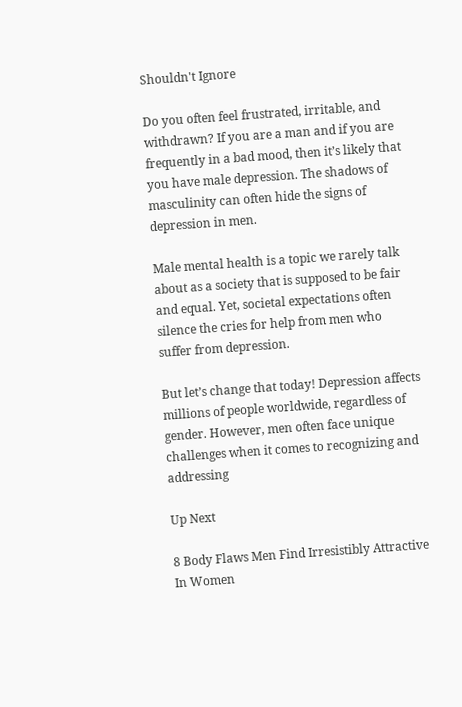Shouldn't Ignore

Do you often feel frustrated, irritable, and withdrawn? If you are a man and if you are frequently in a bad mood, then it’s likely that you have male depression. The shadows of masculinity can often hide the signs of depression in men.

Male mental health is a topic we rarely talk about as a society that is supposed to be fair and equal. Yet, societal expectations often silence the cries for help from men who suffer from depression.

But let’s change that today! Depression affects millions of people worldwide, regardless of gender. However, men often face unique challenges when it comes to recognizing and addressing

Up Next

8 Body Flaws Men Find Irresistibly Attractive In Women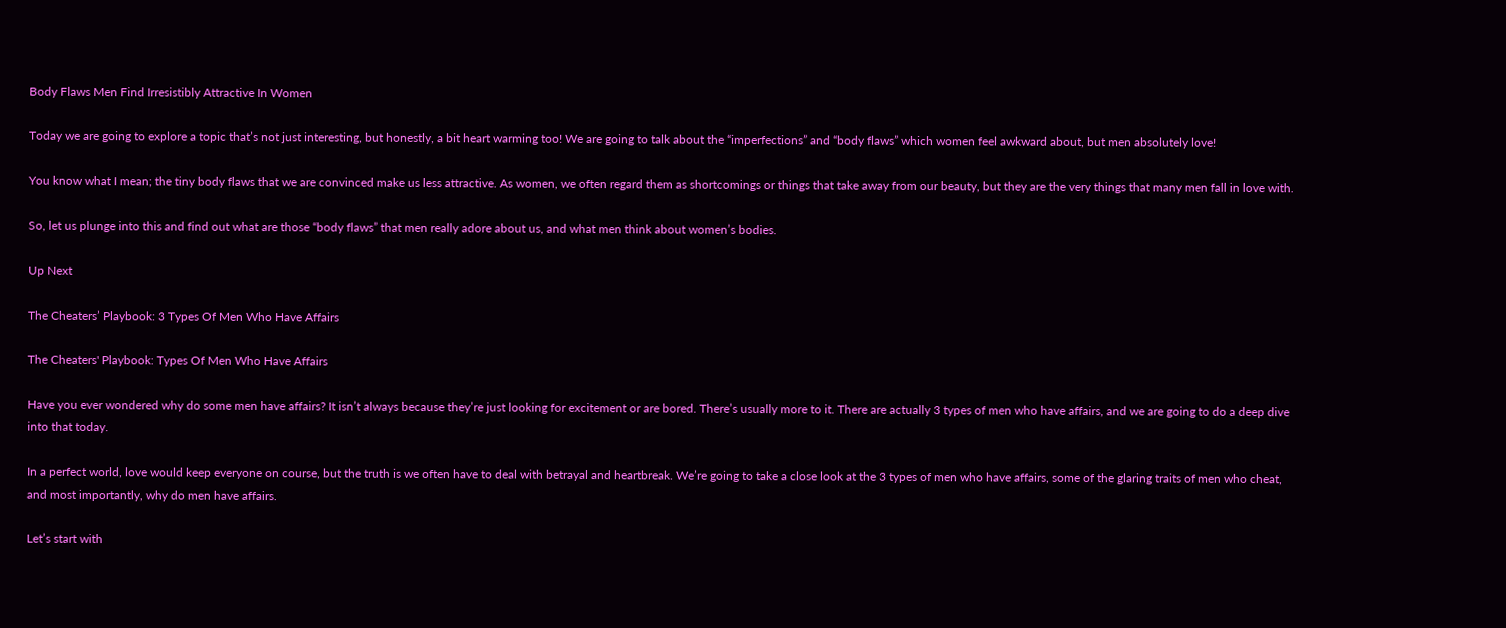Body Flaws Men Find Irresistibly Attractive In Women

Today we are going to explore a topic that’s not just interesting, but honestly, a bit heart warming too! We are going to talk about the “imperfections” and “body flaws” which women feel awkward about, but men absolutely love!

You know what I mean; the tiny body flaws that we are convinced make us less attractive. As women, we often regard them as shortcomings or things that take away from our beauty, but they are the very things that many men fall in love with.

So, let us plunge into this and find out what are those “body flaws” that men really adore about us, and what men think about women’s bodies.

Up Next

The Cheaters’ Playbook: 3 Types Of Men Who Have Affairs

The Cheaters' Playbook: Types Of Men Who Have Affairs

Have you ever wondered why do some men have affairs? It isn’t always because they’re just looking for excitement or are bored. There’s usually more to it. There are actually 3 types of men who have affairs, and we are going to do a deep dive into that today.

In a perfect world, love would keep everyone on course, but the truth is we often have to deal with betrayal and heartbreak. We’re going to take a close look at the 3 types of men who have affairs, some of the glaring traits of men who cheat, and most importantly, why do men have affairs.

Let’s start with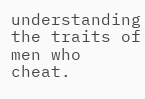understanding the traits of men who cheat.